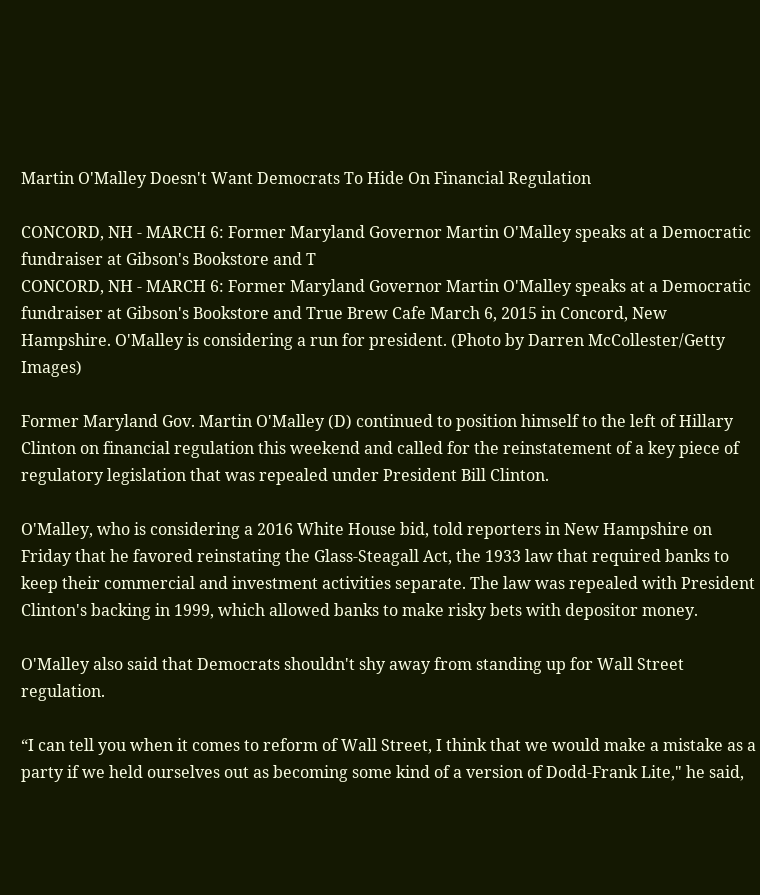Martin O'Malley Doesn't Want Democrats To Hide On Financial Regulation

CONCORD, NH - MARCH 6: Former Maryland Governor Martin O'Malley speaks at a Democratic fundraiser at Gibson's Bookstore and T
CONCORD, NH - MARCH 6: Former Maryland Governor Martin O'Malley speaks at a Democratic fundraiser at Gibson's Bookstore and True Brew Cafe March 6, 2015 in Concord, New Hampshire. O'Malley is considering a run for president. (Photo by Darren McCollester/Getty Images)

Former Maryland Gov. Martin O'Malley (D) continued to position himself to the left of Hillary Clinton on financial regulation this weekend and called for the reinstatement of a key piece of regulatory legislation that was repealed under President Bill Clinton.

O'Malley, who is considering a 2016 White House bid, told reporters in New Hampshire on Friday that he favored reinstating the Glass-Steagall Act, the 1933 law that required banks to keep their commercial and investment activities separate. The law was repealed with President Clinton's backing in 1999, which allowed banks to make risky bets with depositor money.

O'Malley also said that Democrats shouldn't shy away from standing up for Wall Street regulation.

“I can tell you when it comes to reform of Wall Street, I think that we would make a mistake as a party if we held ourselves out as becoming some kind of a version of Dodd-Frank Lite," he said,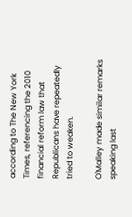according to The New York Times, referencing the 2010 financial reform law that Republicans have repeatedly tried to weaken.

O'Malley made similar remarks speaking last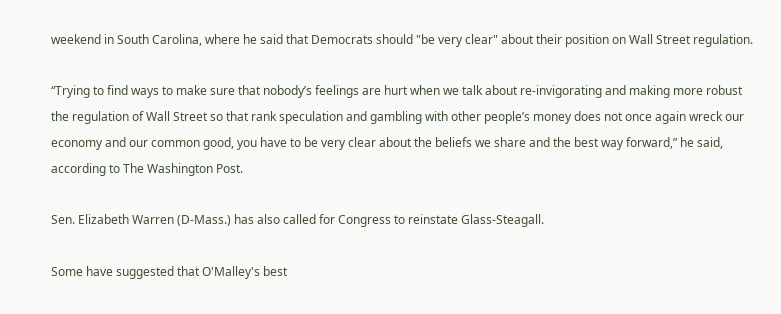weekend in South Carolina, where he said that Democrats should "be very clear" about their position on Wall Street regulation.

“Trying to find ways to make sure that nobody’s feelings are hurt when we talk about re-invigorating and making more robust the regulation of Wall Street so that rank speculation and gambling with other people’s money does not once again wreck our economy and our common good, you have to be very clear about the beliefs we share and the best way forward,” he said, according to The Washington Post.

Sen. Elizabeth Warren (D-Mass.) has also called for Congress to reinstate Glass-Steagall.

Some have suggested that O'Malley's best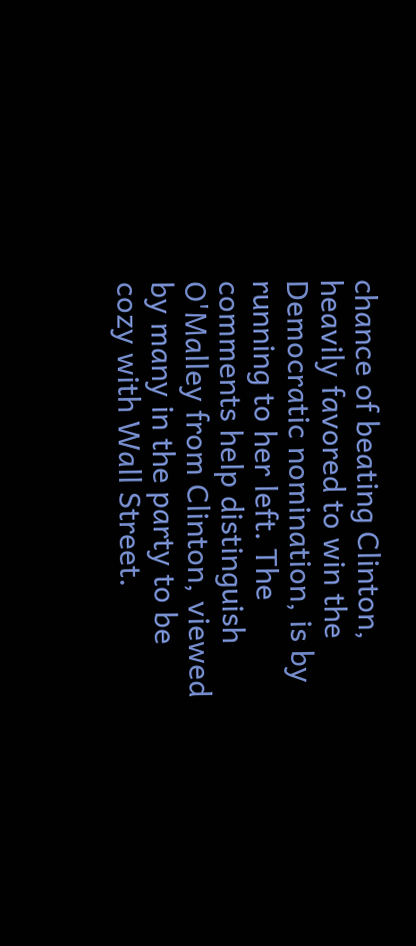chance of beating Clinton, heavily favored to win the Democratic nomination, is by running to her left. The comments help distinguish O'Malley from Clinton, viewed by many in the party to be cozy with Wall Street.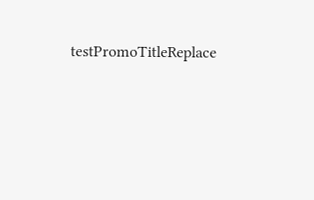testPromoTitleReplace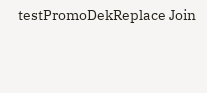testPromoDekReplace Join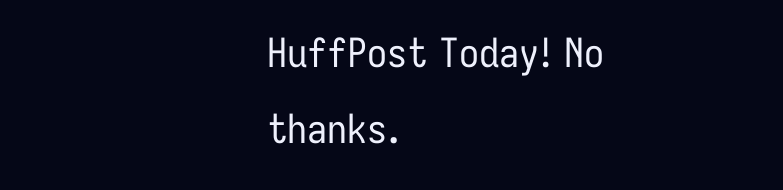HuffPost Today! No thanks.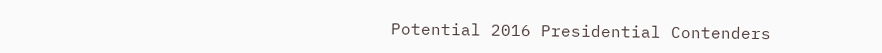Potential 2016 Presidential Contenders